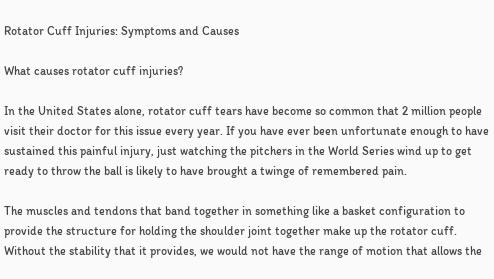Rotator Cuff Injuries: Symptoms and Causes

What causes rotator cuff injuries?

In the United States alone, rotator cuff tears have become so common that 2 million people visit their doctor for this issue every year. If you have ever been unfortunate enough to have sustained this painful injury, just watching the pitchers in the World Series wind up to get ready to throw the ball is likely to have brought a twinge of remembered pain.

The muscles and tendons that band together in something like a basket configuration to provide the structure for holding the shoulder joint together make up the rotator cuff. Without the stability that it provides, we would not have the range of motion that allows the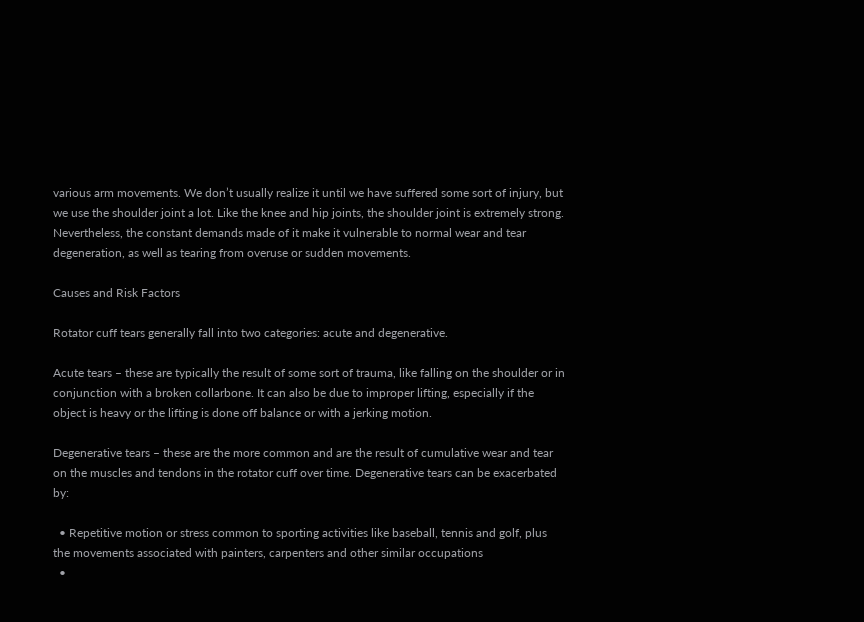various arm movements. We don’t usually realize it until we have suffered some sort of injury, but we use the shoulder joint a lot. Like the knee and hip joints, the shoulder joint is extremely strong. Nevertheless, the constant demands made of it make it vulnerable to normal wear and tear degeneration, as well as tearing from overuse or sudden movements.

Causes and Risk Factors

Rotator cuff tears generally fall into two categories: acute and degenerative.

Acute tears – these are typically the result of some sort of trauma, like falling on the shoulder or in conjunction with a broken collarbone. It can also be due to improper lifting, especially if the object is heavy or the lifting is done off balance or with a jerking motion.

Degenerative tears – these are the more common and are the result of cumulative wear and tear on the muscles and tendons in the rotator cuff over time. Degenerative tears can be exacerbated by:

  • Repetitive motion or stress common to sporting activities like baseball, tennis and golf, plus the movements associated with painters, carpenters and other similar occupations
  •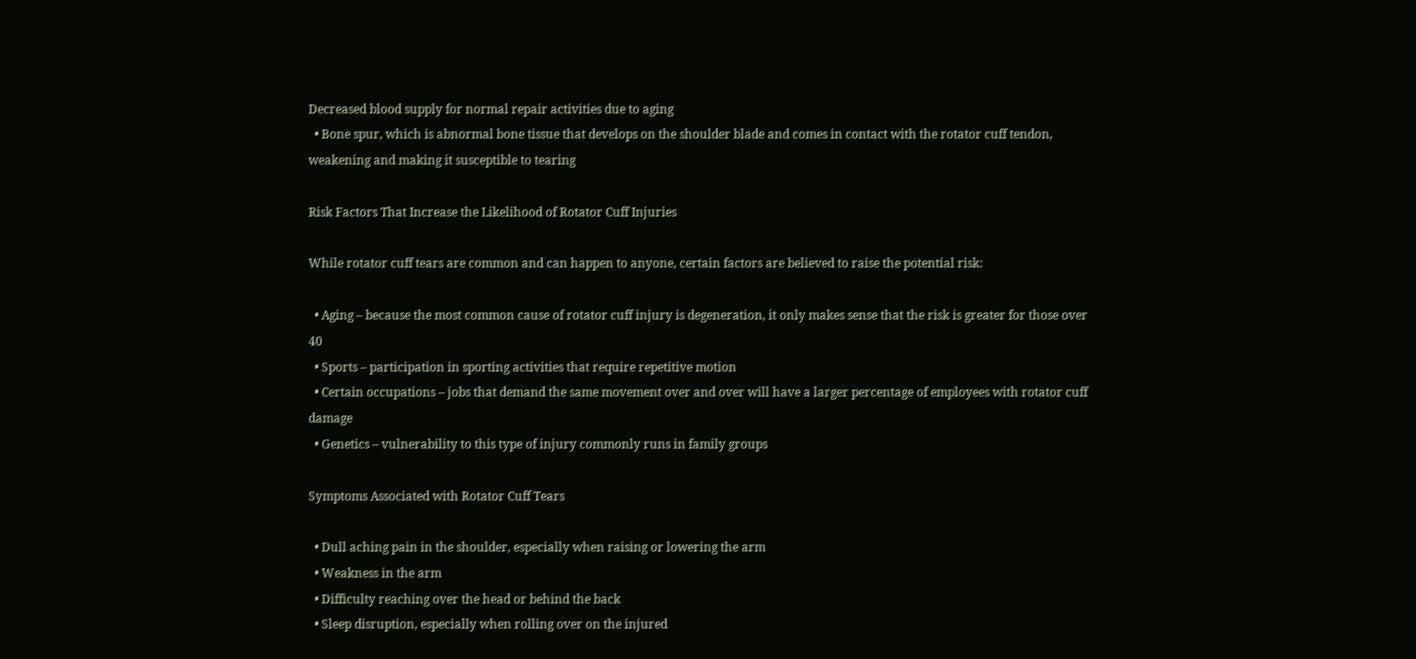Decreased blood supply for normal repair activities due to aging
  • Bone spur, which is abnormal bone tissue that develops on the shoulder blade and comes in contact with the rotator cuff tendon, weakening and making it susceptible to tearing

Risk Factors That Increase the Likelihood of Rotator Cuff Injuries

While rotator cuff tears are common and can happen to anyone, certain factors are believed to raise the potential risk:

  • Aging – because the most common cause of rotator cuff injury is degeneration, it only makes sense that the risk is greater for those over 40
  • Sports – participation in sporting activities that require repetitive motion
  • Certain occupations – jobs that demand the same movement over and over will have a larger percentage of employees with rotator cuff damage
  • Genetics – vulnerability to this type of injury commonly runs in family groups

Symptoms Associated with Rotator Cuff Tears

  • Dull aching pain in the shoulder, especially when raising or lowering the arm
  • Weakness in the arm
  • Difficulty reaching over the head or behind the back
  • Sleep disruption, especially when rolling over on the injured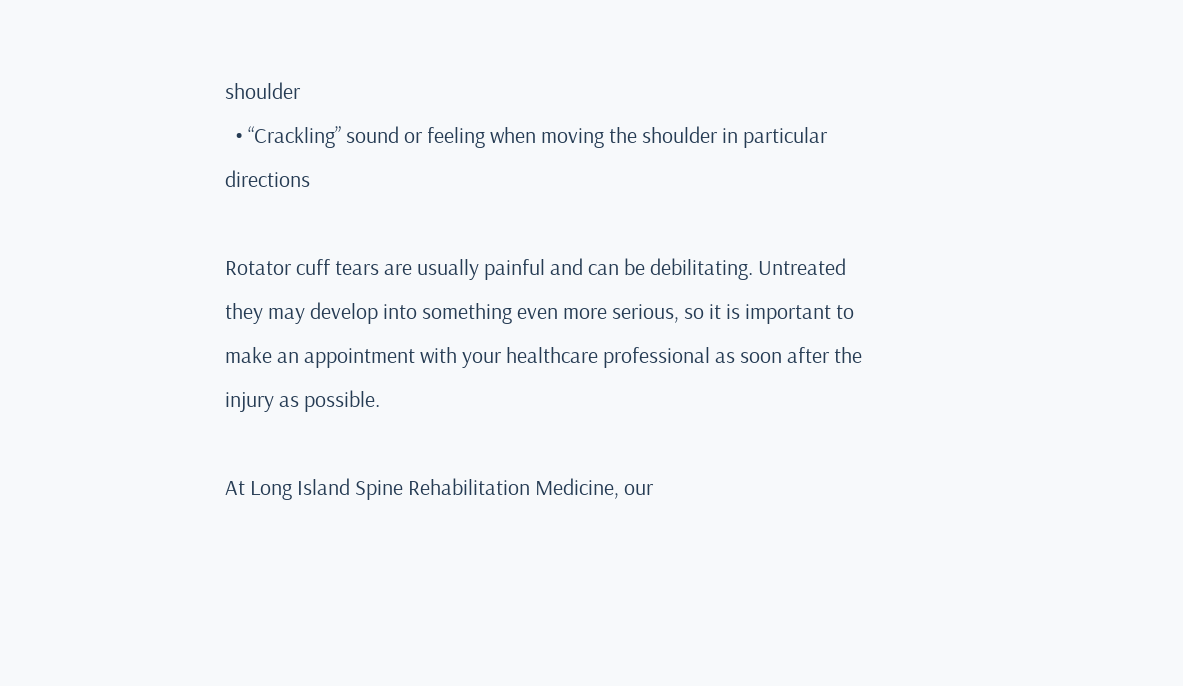shoulder
  • “Crackling” sound or feeling when moving the shoulder in particular directions

Rotator cuff tears are usually painful and can be debilitating. Untreated they may develop into something even more serious, so it is important to make an appointment with your healthcare professional as soon after the injury as possible.

At Long Island Spine Rehabilitation Medicine, our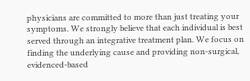physicians are committed to more than just treating your symptoms. We strongly believe that each individual is best served through an integrative treatment plan. We focus on finding the underlying cause and providing non-surgical, evidenced-based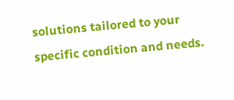solutions tailored to your specific condition and needs.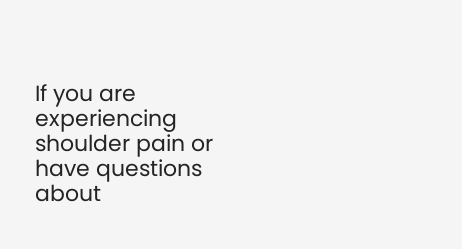If you are experiencing shoulder pain or have questions about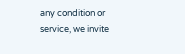any condition or service, we invite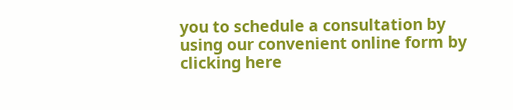you to schedule a consultation by using our convenient online form by clicking here